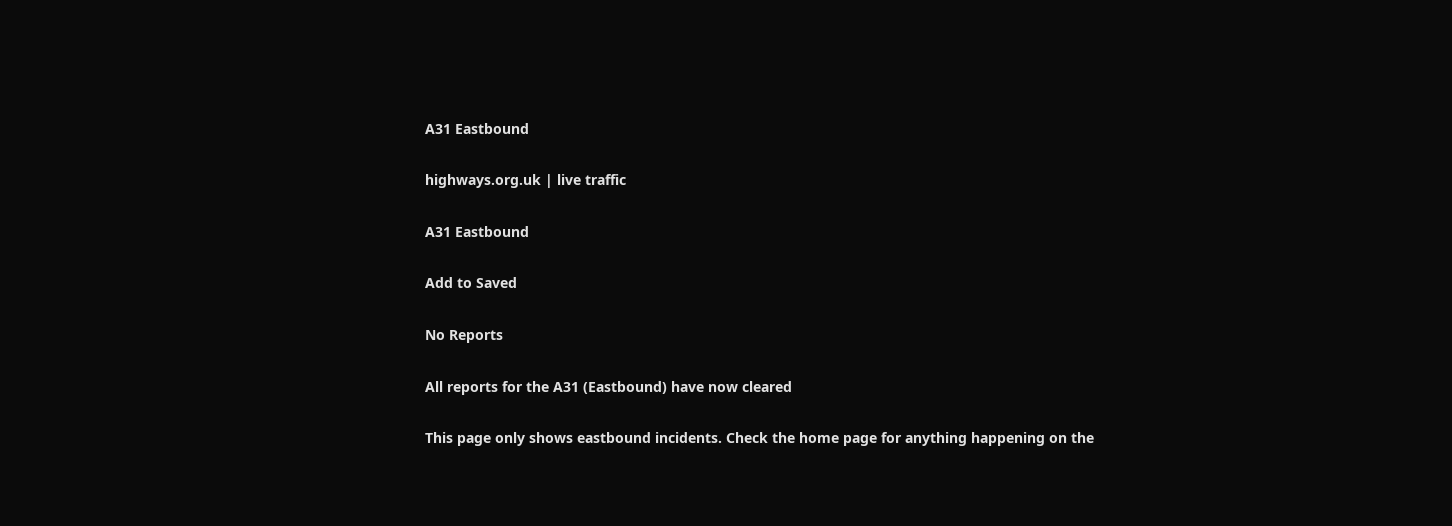A31 Eastbound

highways.org.uk | live traffic

A31 Eastbound

Add to Saved

No Reports

All reports for the A31 (Eastbound) have now cleared

This page only shows eastbound incidents. Check the home page for anything happening on the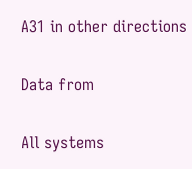A31 in other directions

Data from

All systems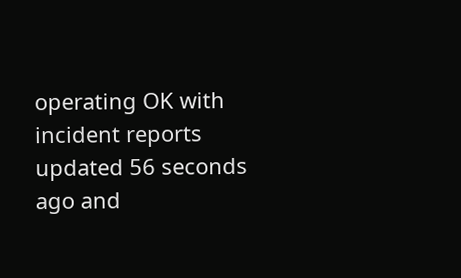operating OK with incident reports updated 56 seconds ago and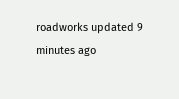roadworks updated 9 minutes ago